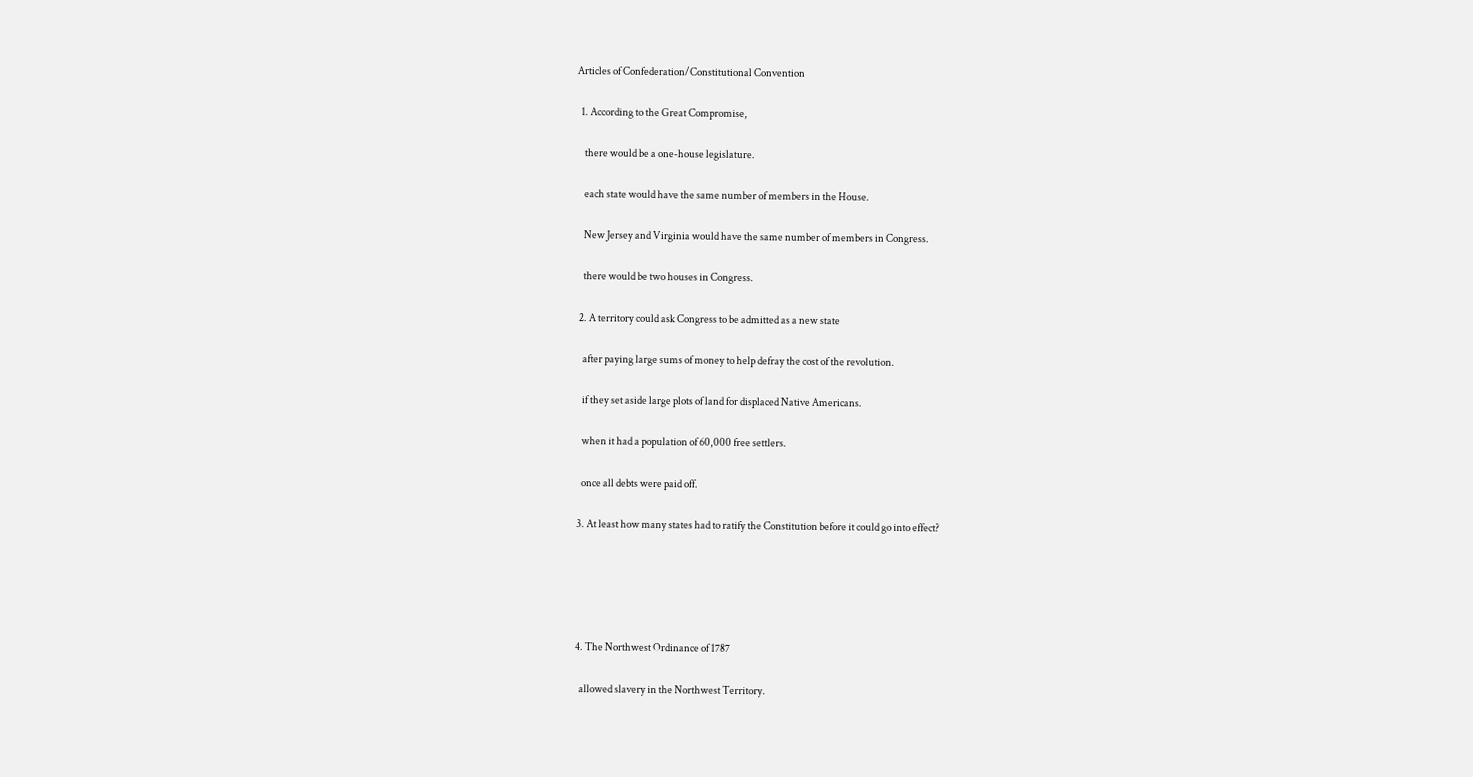Articles of Confederation/Constitutional Convention

  1. According to the Great Compromise,

    there would be a one-house legislature.

    each state would have the same number of members in the House.

    New Jersey and Virginia would have the same number of members in Congress.

    there would be two houses in Congress.

  2. A territory could ask Congress to be admitted as a new state

    after paying large sums of money to help defray the cost of the revolution.

    if they set aside large plots of land for displaced Native Americans.

    when it had a population of 60,000 free settlers.

    once all debts were paid off.

  3. At least how many states had to ratify the Constitution before it could go into effect?





  4. The Northwest Ordinance of 1787

    allowed slavery in the Northwest Territory.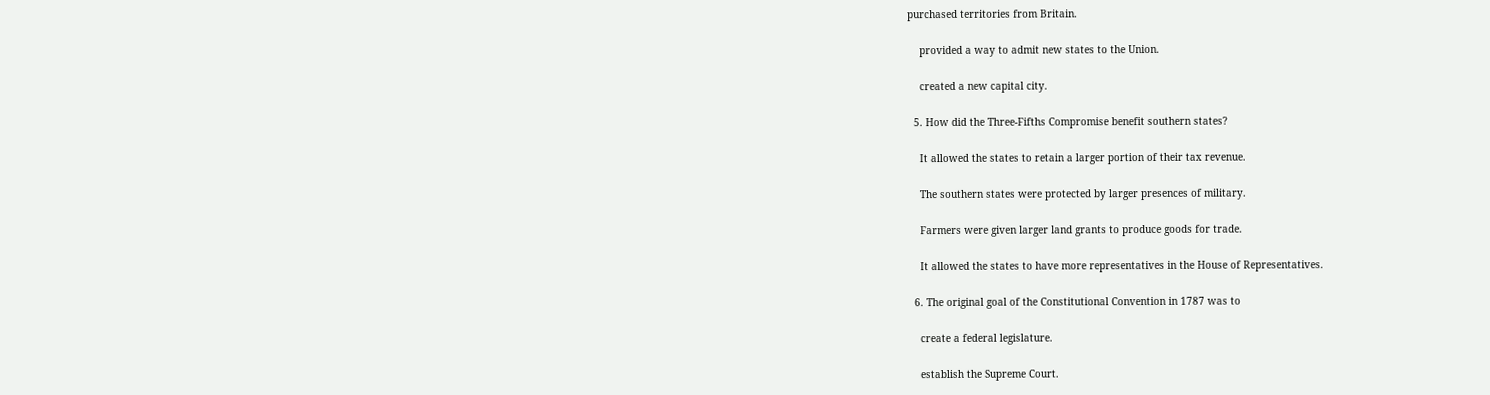purchased territories from Britain.

    provided a way to admit new states to the Union.

    created a new capital city.

  5. How did the Three-Fifths Compromise benefit southern states?

    It allowed the states to retain a larger portion of their tax revenue.

    The southern states were protected by larger presences of military.

    Farmers were given larger land grants to produce goods for trade.

    It allowed the states to have more representatives in the House of Representatives.

  6. The original goal of the Constitutional Convention in 1787 was to

    create a federal legislature.

    establish the Supreme Court.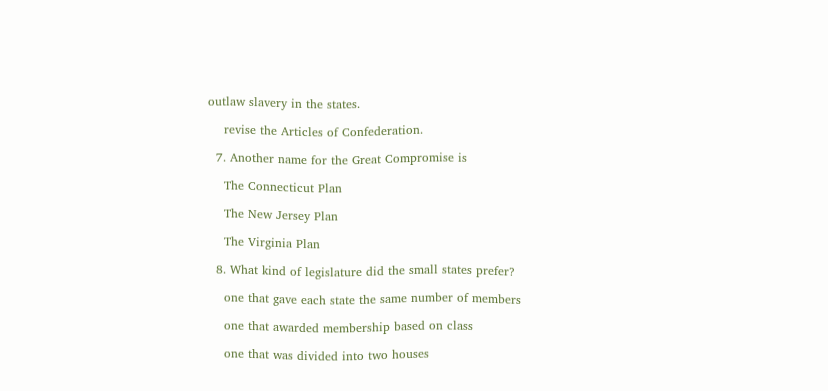outlaw slavery in the states.

    revise the Articles of Confederation.

  7. Another name for the Great Compromise is

    The Connecticut Plan

    The New Jersey Plan

    The Virginia Plan

  8. What kind of legislature did the small states prefer?

    one that gave each state the same number of members

    one that awarded membership based on class

    one that was divided into two houses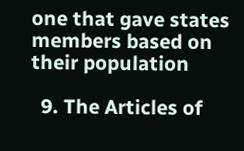one that gave states members based on their population

  9. The Articles of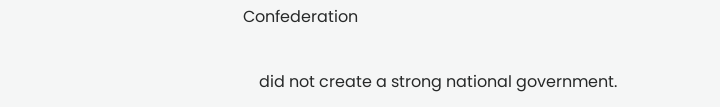Confederation

    did not create a strong national government.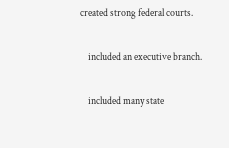created strong federal courts.

    included an executive branch.

    included many state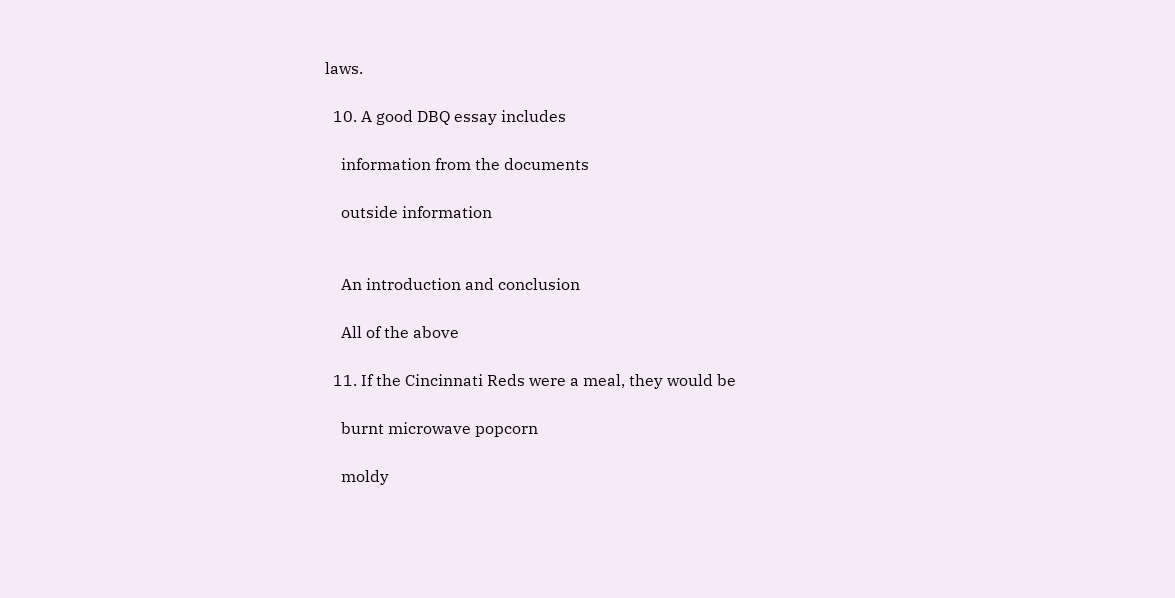laws.

  10. A good DBQ essay includes

    information from the documents

    outside information


    An introduction and conclusion

    All of the above

  11. If the Cincinnati Reds were a meal, they would be

    burnt microwave popcorn

    moldy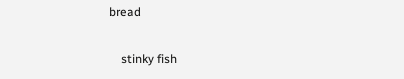bread

    stinky fish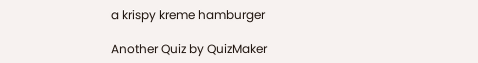a krispy kreme hamburger

Another Quiz by QuizMaker